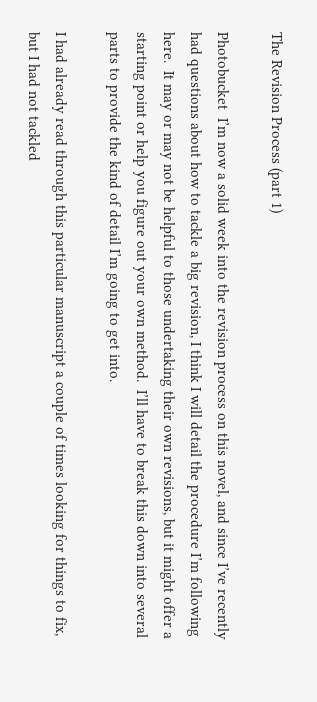The Revision Process (part 1)

Photobucket  I’m now a solid week into the revision process on this novel, and since I’ve recently had questions about how to tackle a big revision, I think I will detail the procedure I’m following here.  It may or may not be helpful to those undertaking their own revisions, but it might offer a starting point or help you figure out your own method.  I’ll have to break this down into several parts to provide the kind of detail I’m going to get into.

I had already read through this particular manuscript a couple of times looking for things to fix, but I had not tackled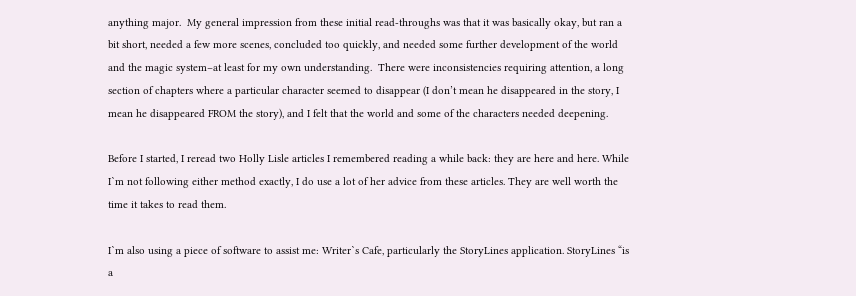anything major.  My general impression from these initial read-throughs was that it was basically okay, but ran a bit short, needed a few more scenes, concluded too quickly, and needed some further development of the world and the magic system–at least for my own understanding.  There were inconsistencies requiring attention, a long section of chapters where a particular character seemed to disappear (I don’t mean he disappeared in the story, I mean he disappeared FROM the story), and I felt that the world and some of the characters needed deepening.

Before I started, I reread two Holly Lisle articles I remembered reading a while back: they are here and here. While I`m not following either method exactly, I do use a lot of her advice from these articles. They are well worth the time it takes to read them.

I`m also using a piece of software to assist me: Writer`s Cafe, particularly the StoryLines application. StoryLines “is a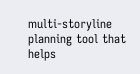multi-storyline planning tool that helps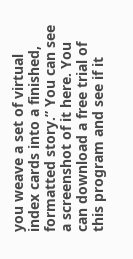you weave a set of virtual index cards into a finished, formatted story.” You can see a screenshot of it here. You can download a free trial of this program and see if it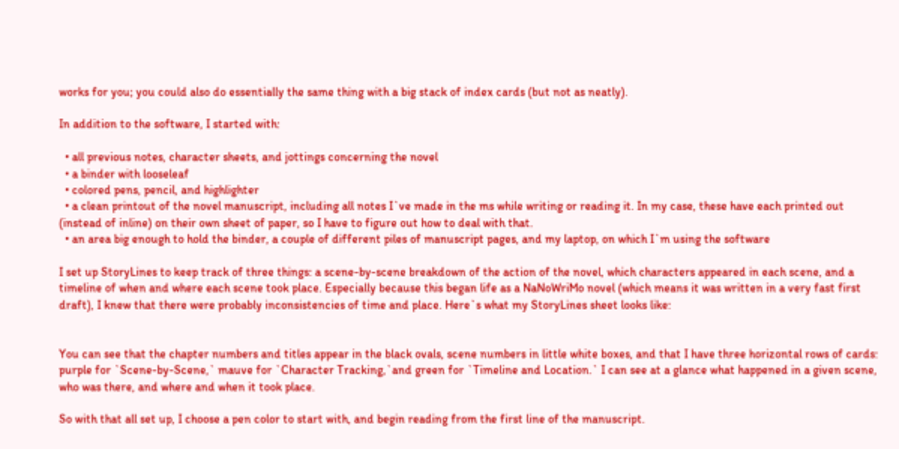works for you; you could also do essentially the same thing with a big stack of index cards (but not as neatly).

In addition to the software, I started with:

  • all previous notes, character sheets, and jottings concerning the novel
  • a binder with looseleaf
  • colored pens, pencil, and highlighter
  • a clean printout of the novel manuscript, including all notes I`ve made in the ms while writing or reading it. In my case, these have each printed out (instead of inline) on their own sheet of paper, so I have to figure out how to deal with that.
  • an area big enough to hold the binder, a couple of different piles of manuscript pages, and my laptop, on which I`m using the software

I set up StoryLines to keep track of three things: a scene-by-scene breakdown of the action of the novel, which characters appeared in each scene, and a timeline of when and where each scene took place. Especially because this began life as a NaNoWriMo novel (which means it was written in a very fast first draft), I knew that there were probably inconsistencies of time and place. Here`s what my StoryLines sheet looks like:


You can see that the chapter numbers and titles appear in the black ovals, scene numbers in little white boxes, and that I have three horizontal rows of cards: purple for `Scene-by-Scene,` mauve for `Character Tracking,`and green for `Timeline and Location.` I can see at a glance what happened in a given scene, who was there, and where and when it took place.

So with that all set up, I choose a pen color to start with, and begin reading from the first line of the manuscript.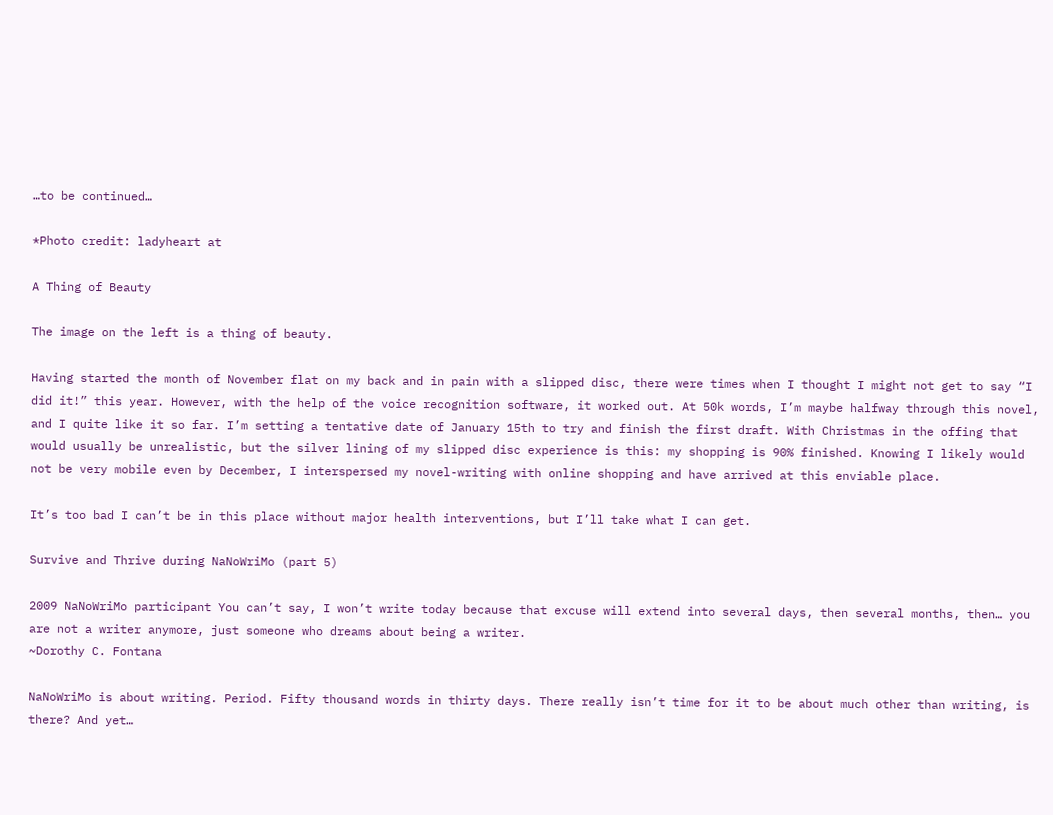…to be continued…

*Photo credit: ladyheart at

A Thing of Beauty

The image on the left is a thing of beauty.

Having started the month of November flat on my back and in pain with a slipped disc, there were times when I thought I might not get to say “I did it!” this year. However, with the help of the voice recognition software, it worked out. At 50k words, I’m maybe halfway through this novel, and I quite like it so far. I’m setting a tentative date of January 15th to try and finish the first draft. With Christmas in the offing that would usually be unrealistic, but the silver lining of my slipped disc experience is this: my shopping is 90% finished. Knowing I likely would not be very mobile even by December, I interspersed my novel-writing with online shopping and have arrived at this enviable place.

It’s too bad I can’t be in this place without major health interventions, but I’ll take what I can get.

Survive and Thrive during NaNoWriMo (part 5)

2009 NaNoWriMo participant You can’t say, I won’t write today because that excuse will extend into several days, then several months, then… you are not a writer anymore, just someone who dreams about being a writer.
~Dorothy C. Fontana

NaNoWriMo is about writing. Period. Fifty thousand words in thirty days. There really isn’t time for it to be about much other than writing, is there? And yet…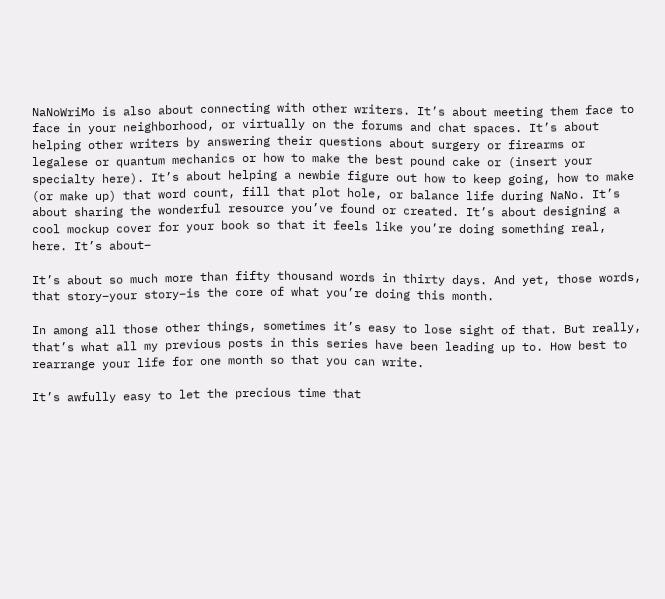NaNoWriMo is also about connecting with other writers. It’s about meeting them face to face in your neighborhood, or virtually on the forums and chat spaces. It’s about helping other writers by answering their questions about surgery or firearms or legalese or quantum mechanics or how to make the best pound cake or (insert your specialty here). It’s about helping a newbie figure out how to keep going, how to make (or make up) that word count, fill that plot hole, or balance life during NaNo. It’s about sharing the wonderful resource you’ve found or created. It’s about designing a cool mockup cover for your book so that it feels like you’re doing something real, here. It’s about–

It’s about so much more than fifty thousand words in thirty days. And yet, those words, that story–your story–is the core of what you’re doing this month.

In among all those other things, sometimes it’s easy to lose sight of that. But really, that’s what all my previous posts in this series have been leading up to. How best to rearrange your life for one month so that you can write.

It’s awfully easy to let the precious time that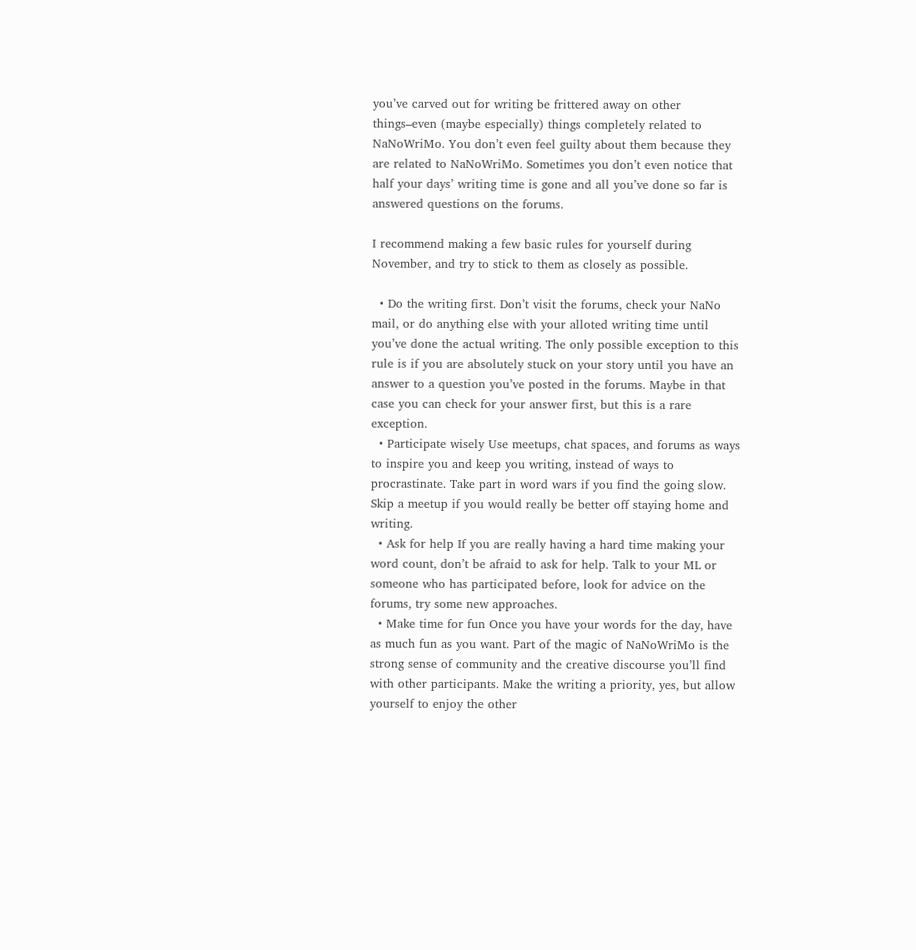you’ve carved out for writing be frittered away on other things–even (maybe especially) things completely related to NaNoWriMo. You don’t even feel guilty about them because they are related to NaNoWriMo. Sometimes you don’t even notice that half your days’ writing time is gone and all you’ve done so far is answered questions on the forums.

I recommend making a few basic rules for yourself during November, and try to stick to them as closely as possible.

  • Do the writing first. Don’t visit the forums, check your NaNo mail, or do anything else with your alloted writing time until you’ve done the actual writing. The only possible exception to this rule is if you are absolutely stuck on your story until you have an answer to a question you’ve posted in the forums. Maybe in that case you can check for your answer first, but this is a rare exception.
  • Participate wisely Use meetups, chat spaces, and forums as ways to inspire you and keep you writing, instead of ways to procrastinate. Take part in word wars if you find the going slow. Skip a meetup if you would really be better off staying home and writing.
  • Ask for help If you are really having a hard time making your word count, don’t be afraid to ask for help. Talk to your ML or someone who has participated before, look for advice on the forums, try some new approaches.
  • Make time for fun Once you have your words for the day, have as much fun as you want. Part of the magic of NaNoWriMo is the strong sense of community and the creative discourse you’ll find with other participants. Make the writing a priority, yes, but allow yourself to enjoy the other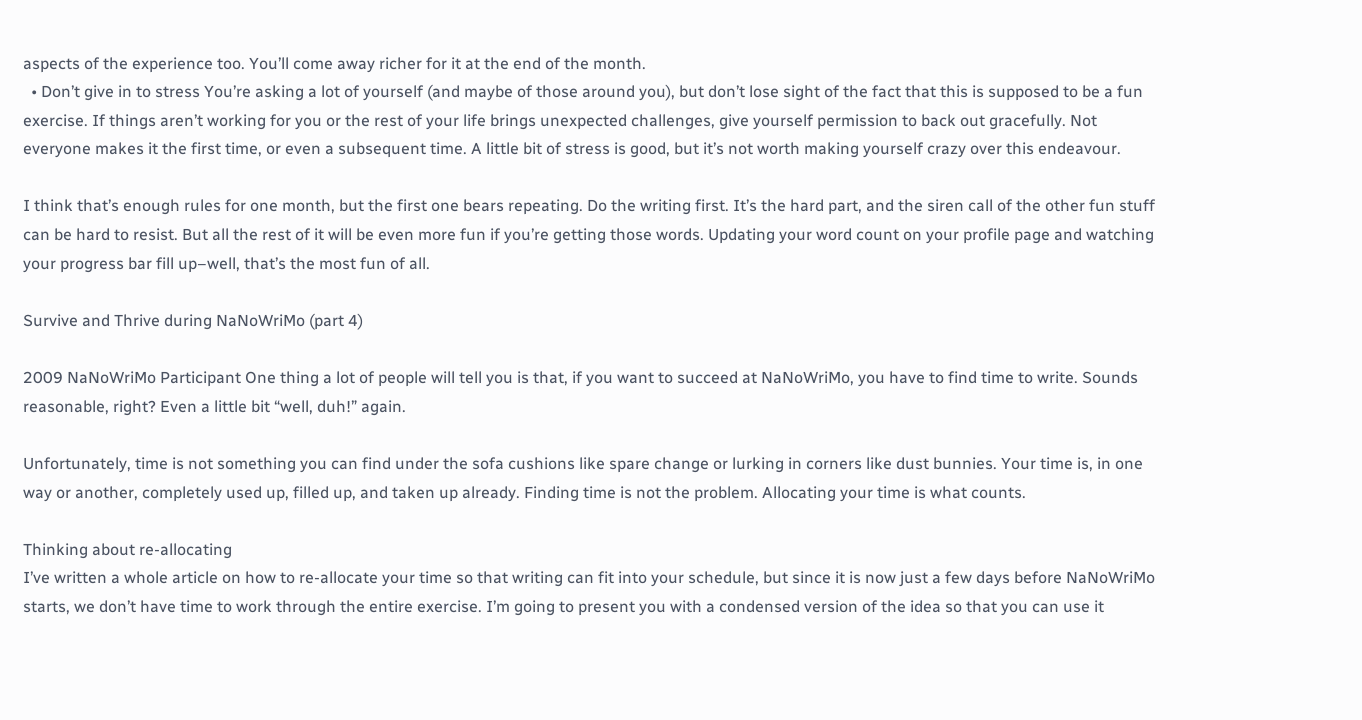aspects of the experience too. You’ll come away richer for it at the end of the month.
  • Don’t give in to stress You’re asking a lot of yourself (and maybe of those around you), but don’t lose sight of the fact that this is supposed to be a fun exercise. If things aren’t working for you or the rest of your life brings unexpected challenges, give yourself permission to back out gracefully. Not everyone makes it the first time, or even a subsequent time. A little bit of stress is good, but it’s not worth making yourself crazy over this endeavour.

I think that’s enough rules for one month, but the first one bears repeating. Do the writing first. It’s the hard part, and the siren call of the other fun stuff can be hard to resist. But all the rest of it will be even more fun if you’re getting those words. Updating your word count on your profile page and watching your progress bar fill up–well, that’s the most fun of all.

Survive and Thrive during NaNoWriMo (part 4)

2009 NaNoWriMo Participant One thing a lot of people will tell you is that, if you want to succeed at NaNoWriMo, you have to find time to write. Sounds reasonable, right? Even a little bit “well, duh!” again.

Unfortunately, time is not something you can find under the sofa cushions like spare change or lurking in corners like dust bunnies. Your time is, in one way or another, completely used up, filled up, and taken up already. Finding time is not the problem. Allocating your time is what counts.

Thinking about re-allocating
I’ve written a whole article on how to re-allocate your time so that writing can fit into your schedule, but since it is now just a few days before NaNoWriMo starts, we don’t have time to work through the entire exercise. I’m going to present you with a condensed version of the idea so that you can use it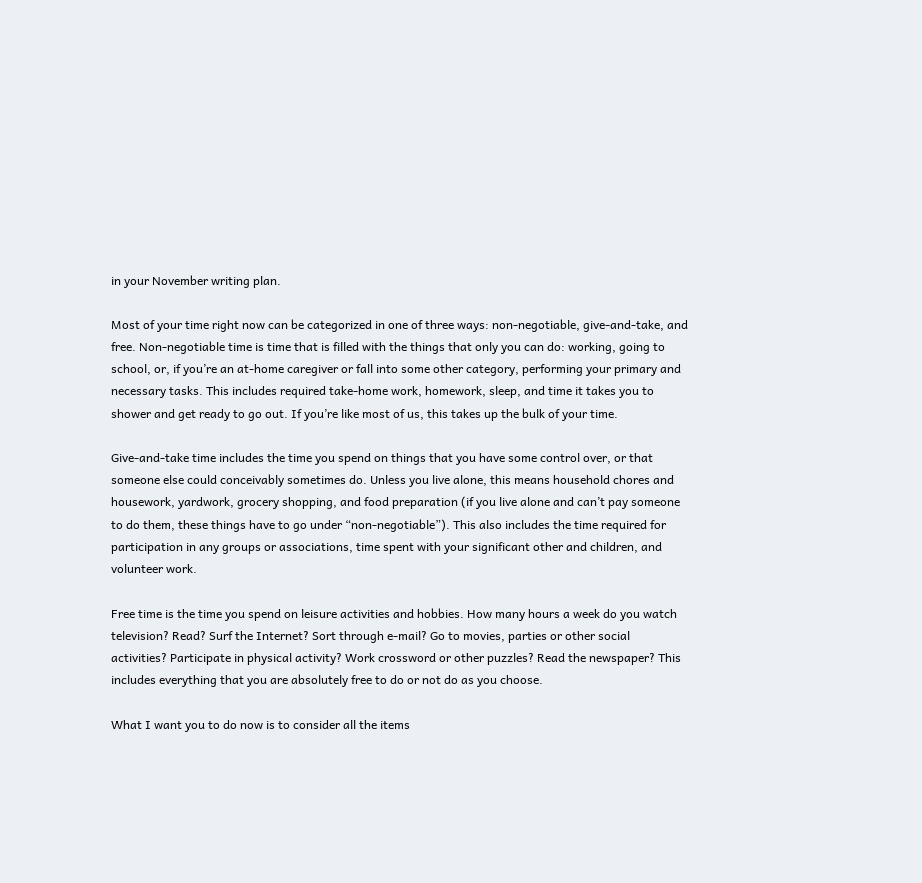in your November writing plan.

Most of your time right now can be categorized in one of three ways: non-negotiable, give-and-take, and free. Non-negotiable time is time that is filled with the things that only you can do: working, going to school, or, if you’re an at-home caregiver or fall into some other category, performing your primary and necessary tasks. This includes required take-home work, homework, sleep, and time it takes you to shower and get ready to go out. If you’re like most of us, this takes up the bulk of your time.

Give-and-take time includes the time you spend on things that you have some control over, or that someone else could conceivably sometimes do. Unless you live alone, this means household chores and housework, yardwork, grocery shopping, and food preparation (if you live alone and can’t pay someone to do them, these things have to go under “non-negotiable”). This also includes the time required for participation in any groups or associations, time spent with your significant other and children, and volunteer work.

Free time is the time you spend on leisure activities and hobbies. How many hours a week do you watch television? Read? Surf the Internet? Sort through e-mail? Go to movies, parties or other social activities? Participate in physical activity? Work crossword or other puzzles? Read the newspaper? This includes everything that you are absolutely free to do or not do as you choose.

What I want you to do now is to consider all the items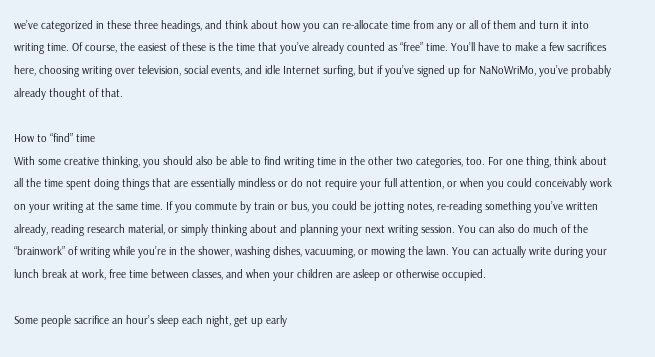we’ve categorized in these three headings, and think about how you can re-allocate time from any or all of them and turn it into writing time. Of course, the easiest of these is the time that you’ve already counted as “free” time. You’ll have to make a few sacrifices here, choosing writing over television, social events, and idle Internet surfing, but if you’ve signed up for NaNoWriMo, you’ve probably already thought of that.

How to “find” time
With some creative thinking, you should also be able to find writing time in the other two categories, too. For one thing, think about all the time spent doing things that are essentially mindless or do not require your full attention, or when you could conceivably work on your writing at the same time. If you commute by train or bus, you could be jotting notes, re-reading something you’ve written already, reading research material, or simply thinking about and planning your next writing session. You can also do much of the “brainwork” of writing while you’re in the shower, washing dishes, vacuuming, or mowing the lawn. You can actually write during your lunch break at work, free time between classes, and when your children are asleep or otherwise occupied.

Some people sacrifice an hour’s sleep each night, get up early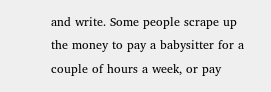and write. Some people scrape up the money to pay a babysitter for a couple of hours a week, or pay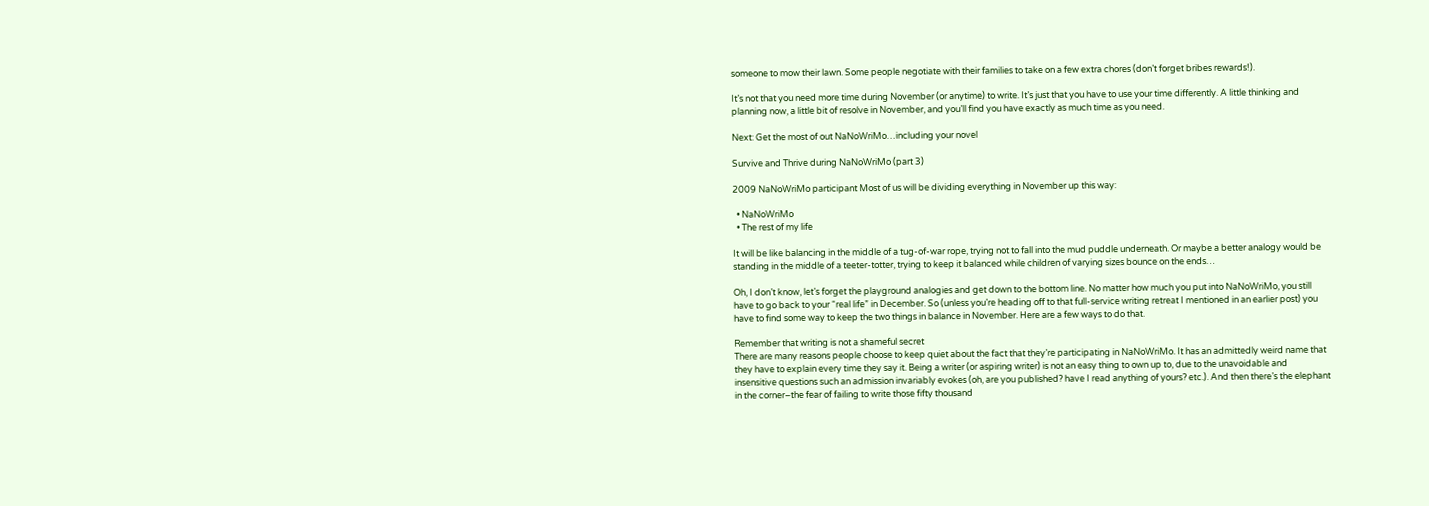someone to mow their lawn. Some people negotiate with their families to take on a few extra chores (don’t forget bribes rewards!).

It’s not that you need more time during November (or anytime) to write. It’s just that you have to use your time differently. A little thinking and planning now, a little bit of resolve in November, and you’ll find you have exactly as much time as you need.

Next: Get the most of out NaNoWriMo…including your novel

Survive and Thrive during NaNoWriMo (part 3)

2009 NaNoWriMo participant Most of us will be dividing everything in November up this way:

  • NaNoWriMo
  • The rest of my life

It will be like balancing in the middle of a tug-of-war rope, trying not to fall into the mud puddle underneath. Or maybe a better analogy would be standing in the middle of a teeter-totter, trying to keep it balanced while children of varying sizes bounce on the ends…

Oh, I don’t know, let’s forget the playground analogies and get down to the bottom line. No matter how much you put into NaNoWriMo, you still have to go back to your “real life” in December. So (unless you’re heading off to that full-service writing retreat I mentioned in an earlier post) you have to find some way to keep the two things in balance in November. Here are a few ways to do that.

Remember that writing is not a shameful secret
There are many reasons people choose to keep quiet about the fact that they’re participating in NaNoWriMo. It has an admittedly weird name that they have to explain every time they say it. Being a writer (or aspiring writer) is not an easy thing to own up to, due to the unavoidable and insensitive questions such an admission invariably evokes (oh, are you published? have I read anything of yours? etc.). And then there’s the elephant in the corner–the fear of failing to write those fifty thousand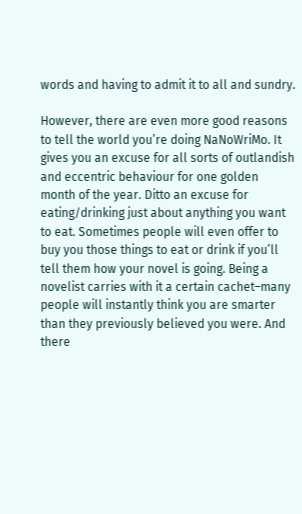words and having to admit it to all and sundry.

However, there are even more good reasons to tell the world you’re doing NaNoWriMo. It gives you an excuse for all sorts of outlandish and eccentric behaviour for one golden month of the year. Ditto an excuse for eating/drinking just about anything you want to eat. Sometimes people will even offer to buy you those things to eat or drink if you’ll tell them how your novel is going. Being a novelist carries with it a certain cachet–many people will instantly think you are smarter than they previously believed you were. And there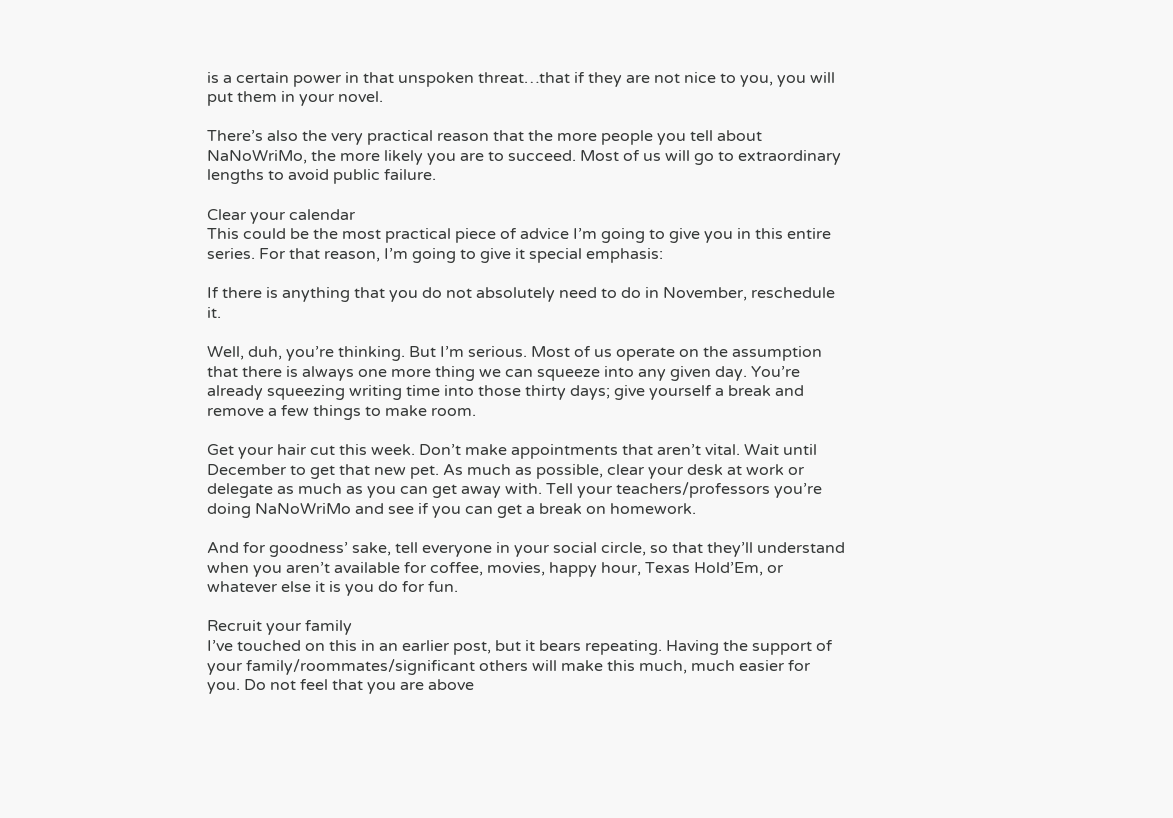is a certain power in that unspoken threat…that if they are not nice to you, you will put them in your novel.

There’s also the very practical reason that the more people you tell about NaNoWriMo, the more likely you are to succeed. Most of us will go to extraordinary lengths to avoid public failure.

Clear your calendar
This could be the most practical piece of advice I’m going to give you in this entire series. For that reason, I’m going to give it special emphasis:

If there is anything that you do not absolutely need to do in November, reschedule it.

Well, duh, you’re thinking. But I’m serious. Most of us operate on the assumption that there is always one more thing we can squeeze into any given day. You’re already squeezing writing time into those thirty days; give yourself a break and remove a few things to make room.

Get your hair cut this week. Don’t make appointments that aren’t vital. Wait until December to get that new pet. As much as possible, clear your desk at work or delegate as much as you can get away with. Tell your teachers/professors you’re doing NaNoWriMo and see if you can get a break on homework.

And for goodness’ sake, tell everyone in your social circle, so that they’ll understand when you aren’t available for coffee, movies, happy hour, Texas Hold’Em, or whatever else it is you do for fun.

Recruit your family
I’ve touched on this in an earlier post, but it bears repeating. Having the support of your family/roommates/significant others will make this much, much easier for you. Do not feel that you are above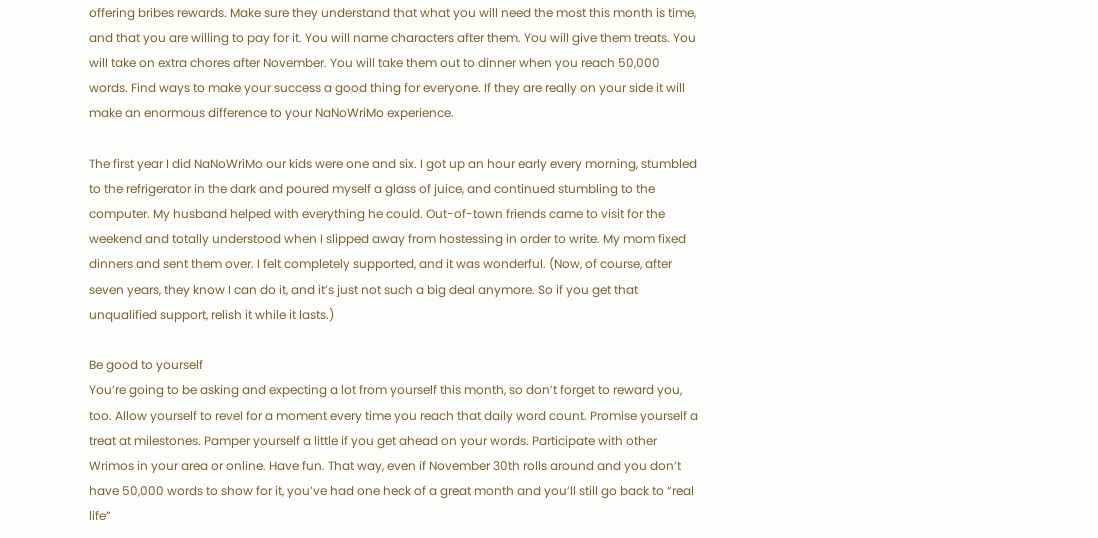offering bribes rewards. Make sure they understand that what you will need the most this month is time, and that you are willing to pay for it. You will name characters after them. You will give them treats. You will take on extra chores after November. You will take them out to dinner when you reach 50,000 words. Find ways to make your success a good thing for everyone. If they are really on your side it will make an enormous difference to your NaNoWriMo experience.

The first year I did NaNoWriMo our kids were one and six. I got up an hour early every morning, stumbled to the refrigerator in the dark and poured myself a glass of juice, and continued stumbling to the computer. My husband helped with everything he could. Out-of-town friends came to visit for the weekend and totally understood when I slipped away from hostessing in order to write. My mom fixed dinners and sent them over. I felt completely supported, and it was wonderful. (Now, of course, after seven years, they know I can do it, and it’s just not such a big deal anymore. So if you get that unqualified support, relish it while it lasts.)

Be good to yourself
You’re going to be asking and expecting a lot from yourself this month, so don’t forget to reward you, too. Allow yourself to revel for a moment every time you reach that daily word count. Promise yourself a treat at milestones. Pamper yourself a little if you get ahead on your words. Participate with other Wrimos in your area or online. Have fun. That way, even if November 30th rolls around and you don’t have 50,000 words to show for it, you’ve had one heck of a great month and you’ll still go back to “real life”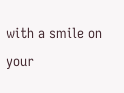with a smile on your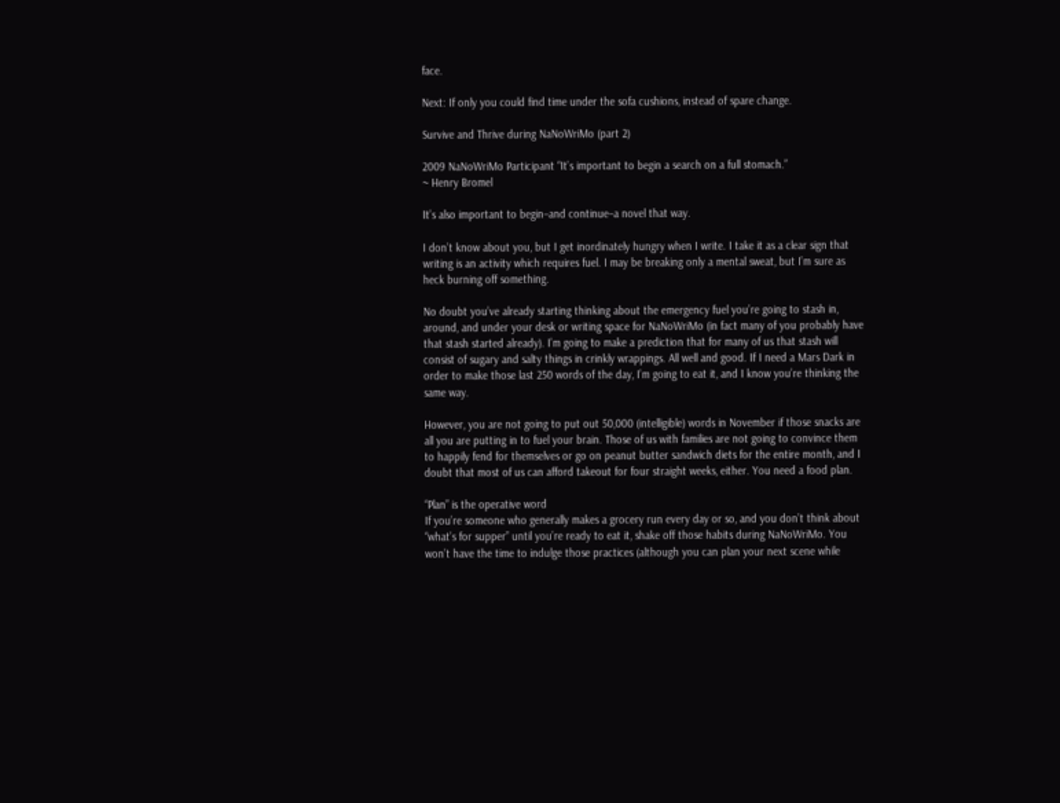face.

Next: If only you could find time under the sofa cushions, instead of spare change.

Survive and Thrive during NaNoWriMo (part 2)

2009 NaNoWriMo Participant “It’s important to begin a search on a full stomach.”
~ Henry Bromel

It’s also important to begin–and continue–a novel that way.

I don’t know about you, but I get inordinately hungry when I write. I take it as a clear sign that writing is an activity which requires fuel. I may be breaking only a mental sweat, but I’m sure as heck burning off something.

No doubt you’ve already starting thinking about the emergency fuel you’re going to stash in, around, and under your desk or writing space for NaNoWriMo (in fact many of you probably have that stash started already). I’m going to make a prediction that for many of us that stash will consist of sugary and salty things in crinkly wrappings. All well and good. If I need a Mars Dark in order to make those last 250 words of the day, I’m going to eat it, and I know you’re thinking the same way.

However, you are not going to put out 50,000 (intelligible) words in November if those snacks are all you are putting in to fuel your brain. Those of us with families are not going to convince them to happily fend for themselves or go on peanut butter sandwich diets for the entire month, and I doubt that most of us can afford takeout for four straight weeks, either. You need a food plan.

“Plan” is the operative word
If you’re someone who generally makes a grocery run every day or so, and you don’t think about “what’s for supper” until you’re ready to eat it, shake off those habits during NaNoWriMo. You won’t have the time to indulge those practices (although you can plan your next scene while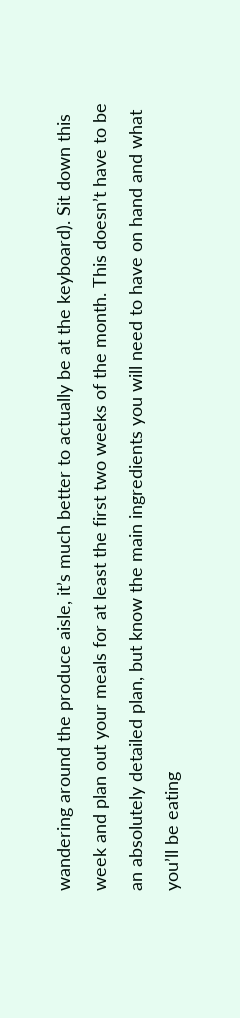wandering around the produce aisle, it’s much better to actually be at the keyboard). Sit down this week and plan out your meals for at least the first two weeks of the month. This doesn’t have to be an absolutely detailed plan, but know the main ingredients you will need to have on hand and what you’ll be eating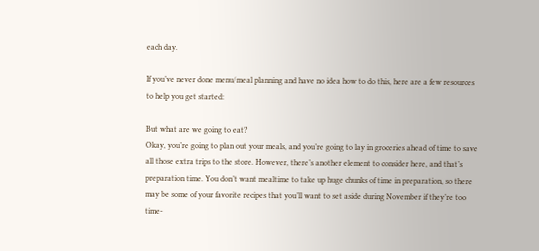each day.

If you’ve never done menu/meal planning and have no idea how to do this, here are a few resources to help you get started:

But what are we going to eat?
Okay, you’re going to plan out your meals, and you’re going to lay in groceries ahead of time to save all those extra trips to the store. However, there’s another element to consider here, and that’s preparation time. You don’t want mealtime to take up huge chunks of time in preparation, so there may be some of your favorite recipes that you’ll want to set aside during November if they’re too time-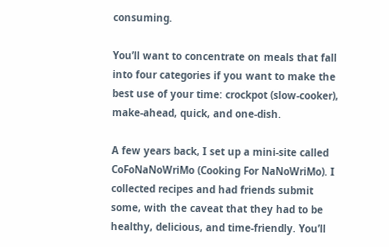consuming.

You’ll want to concentrate on meals that fall into four categories if you want to make the best use of your time: crockpot (slow-cooker), make-ahead, quick, and one-dish.

A few years back, I set up a mini-site called CoFoNaNoWriMo (Cooking For NaNoWriMo). I collected recipes and had friends submit some, with the caveat that they had to be healthy, delicious, and time-friendly. You’ll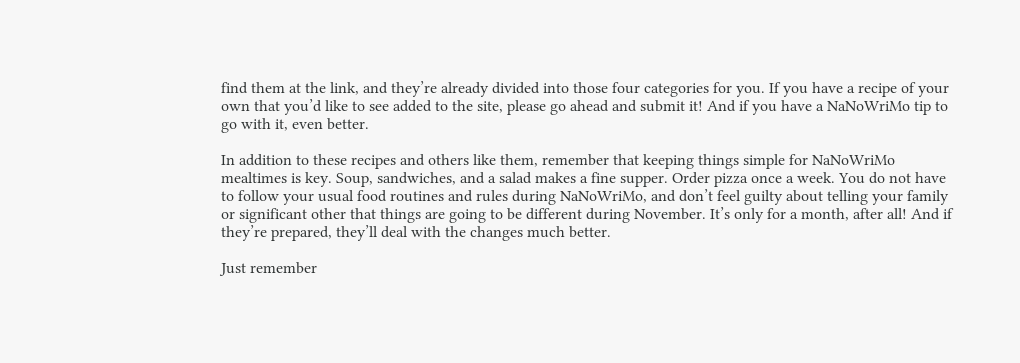find them at the link, and they’re already divided into those four categories for you. If you have a recipe of your own that you’d like to see added to the site, please go ahead and submit it! And if you have a NaNoWriMo tip to go with it, even better.

In addition to these recipes and others like them, remember that keeping things simple for NaNoWriMo mealtimes is key. Soup, sandwiches, and a salad makes a fine supper. Order pizza once a week. You do not have to follow your usual food routines and rules during NaNoWriMo, and don’t feel guilty about telling your family or significant other that things are going to be different during November. It’s only for a month, after all! And if they’re prepared, they’ll deal with the changes much better.

Just remember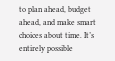to plan ahead, budget ahead, and make smart choices about time. It’s entirely possible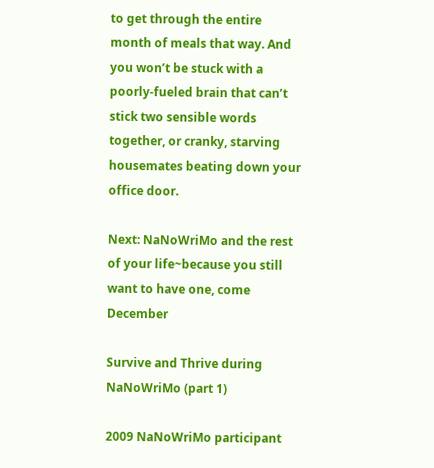to get through the entire month of meals that way. And you won’t be stuck with a poorly-fueled brain that can’t stick two sensible words together, or cranky, starving housemates beating down your office door.

Next: NaNoWriMo and the rest of your life~because you still want to have one, come December

Survive and Thrive during NaNoWriMo (part 1)

2009 NaNoWriMo participant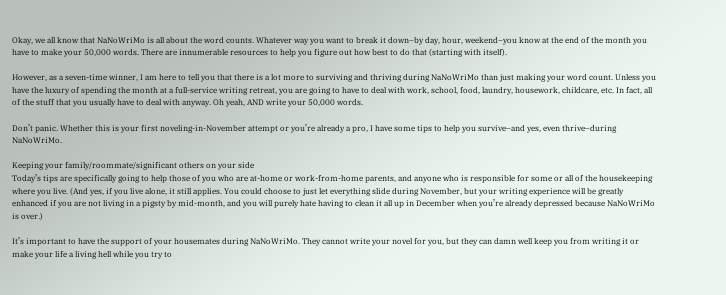Okay, we all know that NaNoWriMo is all about the word counts. Whatever way you want to break it down–by day, hour, weekend–you know at the end of the month you have to make your 50,000 words. There are innumerable resources to help you figure out how best to do that (starting with itself).

However, as a seven-time winner, I am here to tell you that there is a lot more to surviving and thriving during NaNoWriMo than just making your word count. Unless you have the luxury of spending the month at a full-service writing retreat, you are going to have to deal with work, school, food, laundry, housework, childcare, etc. In fact, all of the stuff that you usually have to deal with anyway. Oh yeah, AND write your 50,000 words.

Don’t panic. Whether this is your first noveling-in-November attempt or you’re already a pro, I have some tips to help you survive–and yes, even thrive–during NaNoWriMo.

Keeping your family/roommate/significant others on your side
Today’s tips are specifically going to help those of you who are at-home or work-from-home parents, and anyone who is responsible for some or all of the housekeeping where you live. (And yes, if you live alone, it still applies. You could choose to just let everything slide during November, but your writing experience will be greatly enhanced if you are not living in a pigsty by mid-month, and you will purely hate having to clean it all up in December when you’re already depressed because NaNoWriMo is over.)

It’s important to have the support of your housemates during NaNoWriMo. They cannot write your novel for you, but they can damn well keep you from writing it or make your life a living hell while you try to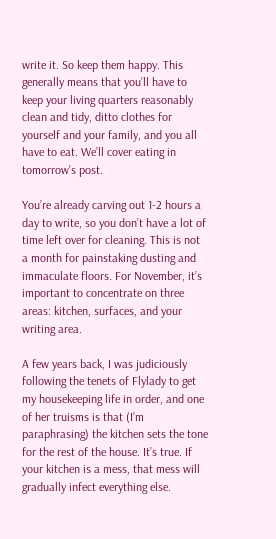write it. So keep them happy. This generally means that you’ll have to keep your living quarters reasonably clean and tidy, ditto clothes for yourself and your family, and you all have to eat. We’ll cover eating in tomorrow’s post.

You’re already carving out 1-2 hours a day to write, so you don’t have a lot of time left over for cleaning. This is not a month for painstaking dusting and immaculate floors. For November, it’s important to concentrate on three areas: kitchen, surfaces, and your writing area.

A few years back, I was judiciously following the tenets of Flylady to get my housekeeping life in order, and one of her truisms is that (I’m paraphrasing) the kitchen sets the tone for the rest of the house. It’s true. If your kitchen is a mess, that mess will gradually infect everything else.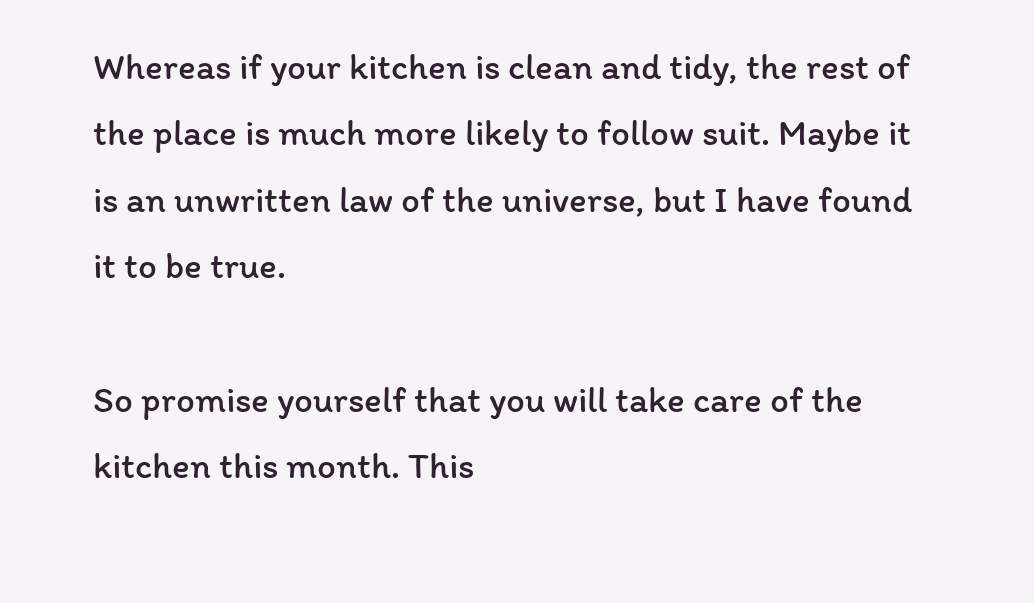Whereas if your kitchen is clean and tidy, the rest of the place is much more likely to follow suit. Maybe it is an unwritten law of the universe, but I have found it to be true.

So promise yourself that you will take care of the kitchen this month. This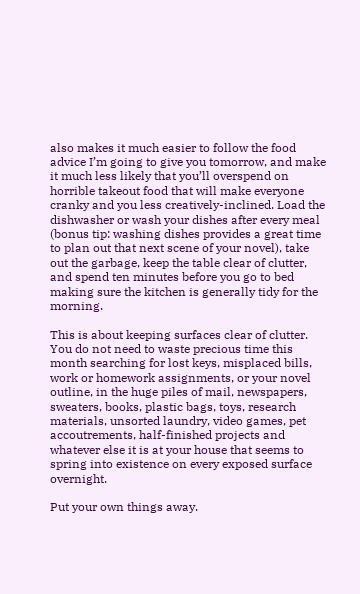also makes it much easier to follow the food advice I’m going to give you tomorrow, and make it much less likely that you’ll overspend on horrible takeout food that will make everyone cranky and you less creatively-inclined. Load the dishwasher or wash your dishes after every meal (bonus tip: washing dishes provides a great time to plan out that next scene of your novel), take out the garbage, keep the table clear of clutter, and spend ten minutes before you go to bed making sure the kitchen is generally tidy for the morning.

This is about keeping surfaces clear of clutter. You do not need to waste precious time this month searching for lost keys, misplaced bills, work or homework assignments, or your novel outline, in the huge piles of mail, newspapers, sweaters, books, plastic bags, toys, research materials, unsorted laundry, video games, pet accoutrements, half-finished projects and whatever else it is at your house that seems to spring into existence on every exposed surface overnight.

Put your own things away.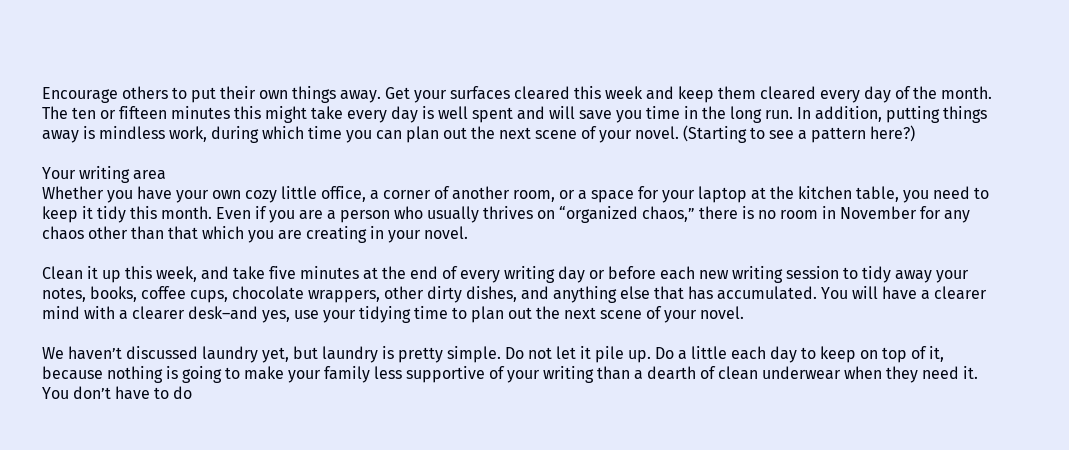Encourage others to put their own things away. Get your surfaces cleared this week and keep them cleared every day of the month. The ten or fifteen minutes this might take every day is well spent and will save you time in the long run. In addition, putting things away is mindless work, during which time you can plan out the next scene of your novel. (Starting to see a pattern here?)

Your writing area
Whether you have your own cozy little office, a corner of another room, or a space for your laptop at the kitchen table, you need to keep it tidy this month. Even if you are a person who usually thrives on “organized chaos,” there is no room in November for any chaos other than that which you are creating in your novel.

Clean it up this week, and take five minutes at the end of every writing day or before each new writing session to tidy away your notes, books, coffee cups, chocolate wrappers, other dirty dishes, and anything else that has accumulated. You will have a clearer mind with a clearer desk–and yes, use your tidying time to plan out the next scene of your novel.

We haven’t discussed laundry yet, but laundry is pretty simple. Do not let it pile up. Do a little each day to keep on top of it, because nothing is going to make your family less supportive of your writing than a dearth of clean underwear when they need it. You don’t have to do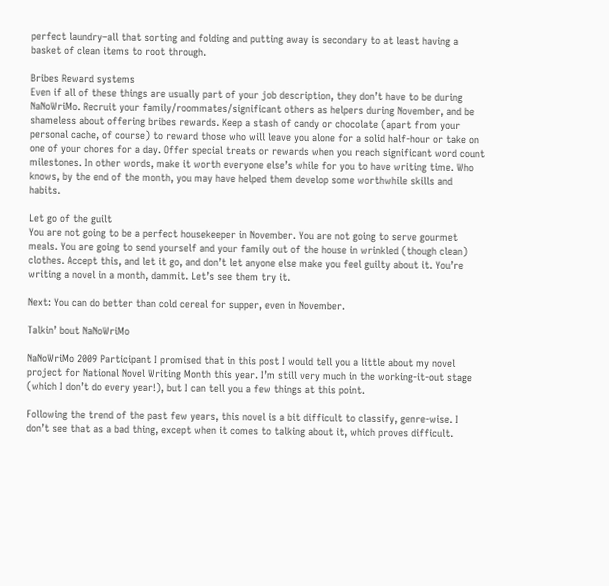perfect laundry–all that sorting and folding and putting away is secondary to at least having a basket of clean items to root through.

Bribes Reward systems
Even if all of these things are usually part of your job description, they don’t have to be during NaNoWriMo. Recruit your family/roommates/significant others as helpers during November, and be shameless about offering bribes rewards. Keep a stash of candy or chocolate (apart from your personal cache, of course) to reward those who will leave you alone for a solid half-hour or take on one of your chores for a day. Offer special treats or rewards when you reach significant word count milestones. In other words, make it worth everyone else’s while for you to have writing time. Who knows, by the end of the month, you may have helped them develop some worthwhile skills and habits.

Let go of the guilt
You are not going to be a perfect housekeeper in November. You are not going to serve gourmet meals. You are going to send yourself and your family out of the house in wrinkled (though clean) clothes. Accept this, and let it go, and don’t let anyone else make you feel guilty about it. You’re writing a novel in a month, dammit. Let’s see them try it.

Next: You can do better than cold cereal for supper, even in November.

Talkin’ bout NaNoWriMo

NaNoWriMo 2009 Participant I promised that in this post I would tell you a little about my novel project for National Novel Writing Month this year. I’m still very much in the working-it-out stage (which I don’t do every year!), but I can tell you a few things at this point.

Following the trend of the past few years, this novel is a bit difficult to classify, genre-wise. I don’t see that as a bad thing, except when it comes to talking about it, which proves difficult.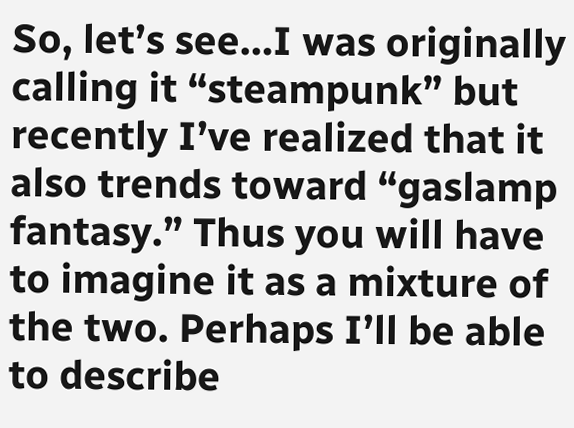So, let’s see…I was originally calling it “steampunk” but recently I’ve realized that it also trends toward “gaslamp fantasy.” Thus you will have to imagine it as a mixture of the two. Perhaps I’ll be able to describe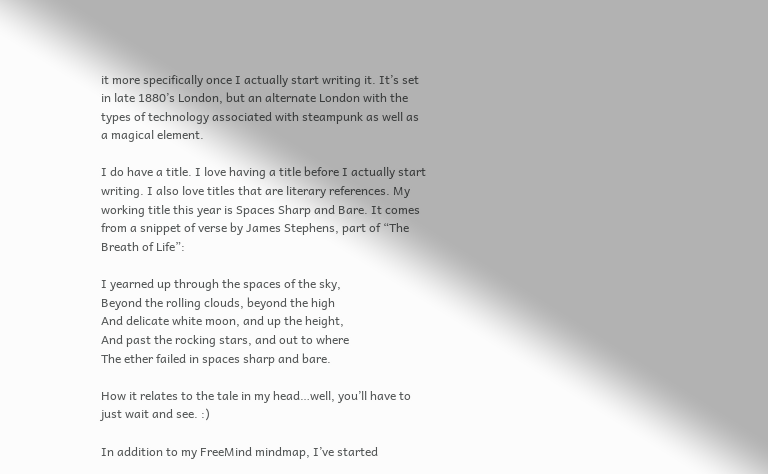it more specifically once I actually start writing it. It’s set in late 1880’s London, but an alternate London with the types of technology associated with steampunk as well as a magical element.

I do have a title. I love having a title before I actually start writing. I also love titles that are literary references. My working title this year is Spaces Sharp and Bare. It comes from a snippet of verse by James Stephens, part of “The Breath of Life”:

I yearned up through the spaces of the sky,
Beyond the rolling clouds, beyond the high
And delicate white moon, and up the height,
And past the rocking stars, and out to where
The ether failed in spaces sharp and bare.

How it relates to the tale in my head…well, you’ll have to just wait and see. :)

In addition to my FreeMind mindmap, I’ve started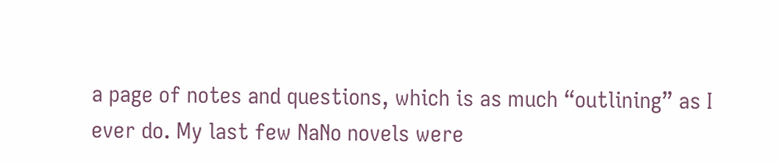a page of notes and questions, which is as much “outlining” as I ever do. My last few NaNo novels were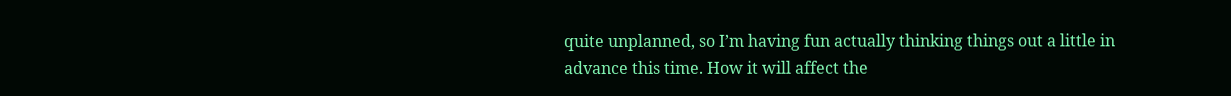quite unplanned, so I’m having fun actually thinking things out a little in advance this time. How it will affect the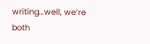writing…well, we’re both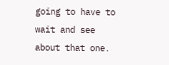going to have to wait and see about that one.